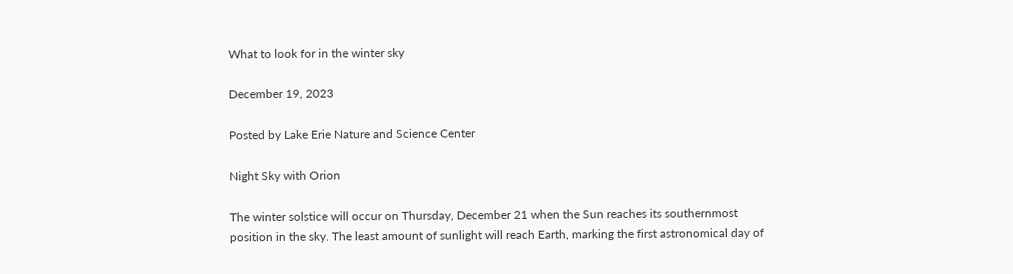What to look for in the winter sky

December 19, 2023

Posted by Lake Erie Nature and Science Center

Night Sky with Orion

The winter solstice will occur on Thursday, December 21 when the Sun reaches its southernmost position in the sky. The least amount of sunlight will reach Earth, marking the first astronomical day of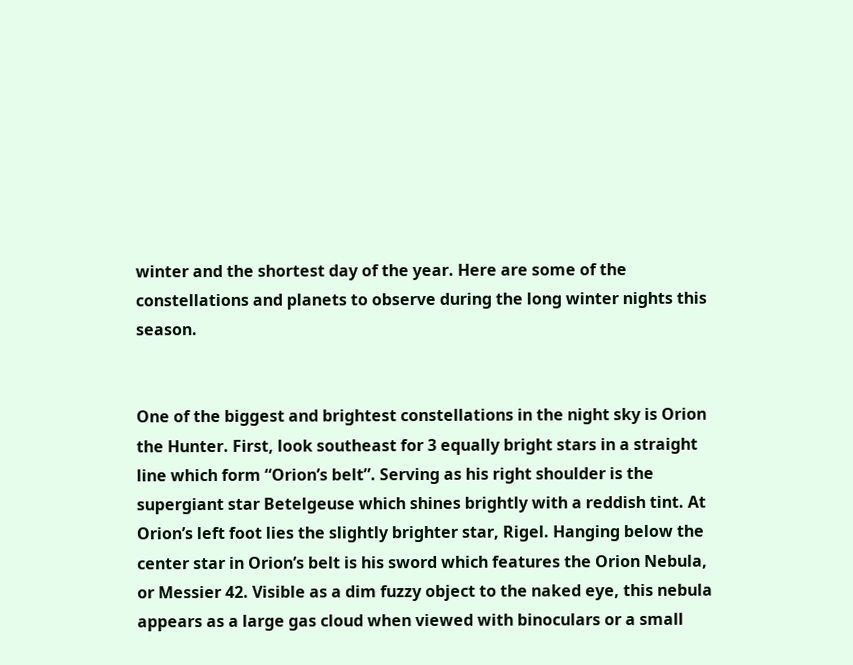winter and the shortest day of the year. Here are some of the constellations and planets to observe during the long winter nights this season.


One of the biggest and brightest constellations in the night sky is Orion the Hunter. First, look southeast for 3 equally bright stars in a straight line which form “Orion’s belt”. Serving as his right shoulder is the supergiant star Betelgeuse which shines brightly with a reddish tint. At Orion’s left foot lies the slightly brighter star, Rigel. Hanging below the center star in Orion’s belt is his sword which features the Orion Nebula, or Messier 42. Visible as a dim fuzzy object to the naked eye, this nebula appears as a large gas cloud when viewed with binoculars or a small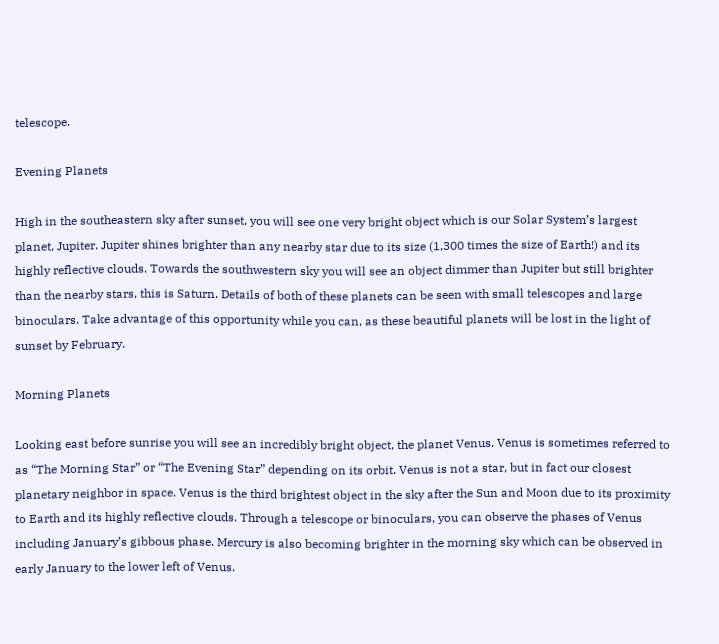telescope.

Evening Planets

High in the southeastern sky after sunset, you will see one very bright object which is our Solar System’s largest planet, Jupiter. Jupiter shines brighter than any nearby star due to its size (1,300 times the size of Earth!) and its highly reflective clouds. Towards the southwestern sky you will see an object dimmer than Jupiter but still brighter than the nearby stars, this is Saturn. Details of both of these planets can be seen with small telescopes and large binoculars. Take advantage of this opportunity while you can, as these beautiful planets will be lost in the light of sunset by February.

Morning Planets

Looking east before sunrise you will see an incredibly bright object, the planet Venus. Venus is sometimes referred to as “The Morning Star” or “The Evening Star” depending on its orbit. Venus is not a star, but in fact our closest planetary neighbor in space. Venus is the third brightest object in the sky after the Sun and Moon due to its proximity to Earth and its highly reflective clouds. Through a telescope or binoculars, you can observe the phases of Venus including January’s gibbous phase. Mercury is also becoming brighter in the morning sky which can be observed in early January to the lower left of Venus.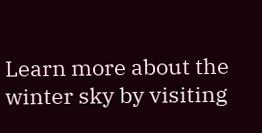Learn more about the winter sky by visiting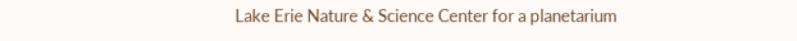Lake Erie Nature & Science Center for a planetarium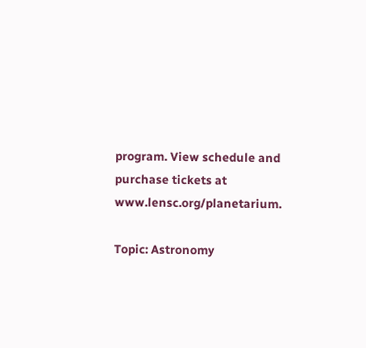program. View schedule and purchase tickets at www.lensc.org/planetarium.

Topic: Astronomy